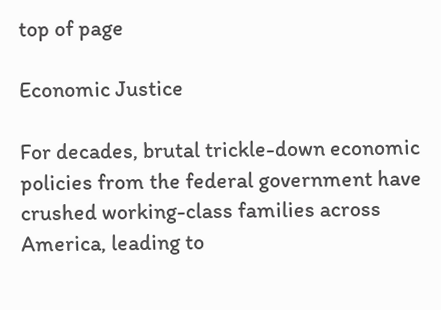top of page

Economic Justice

For decades, brutal trickle-down economic policies from the federal government have crushed working-class families across America, leading to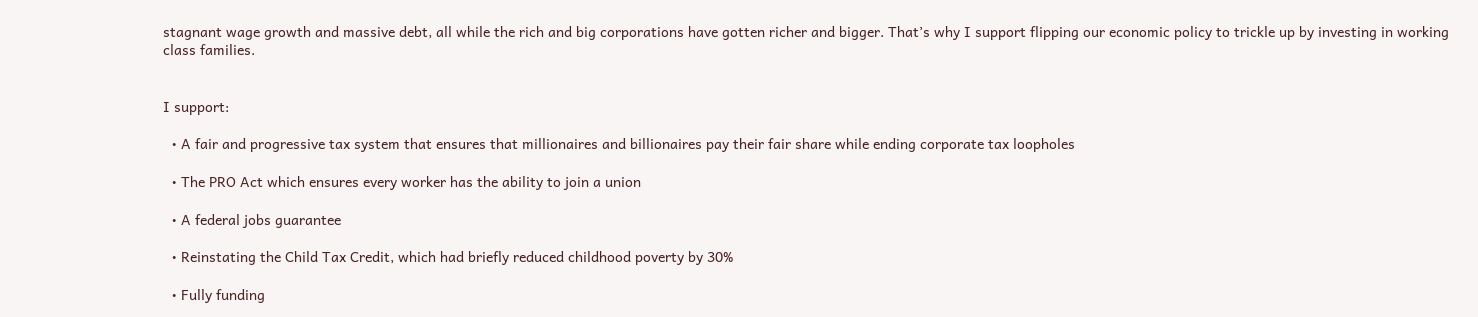stagnant wage growth and massive debt, all while the rich and big corporations have gotten richer and bigger. That’s why I support flipping our economic policy to trickle up by investing in working class families.


I support:

  • A fair and progressive tax system that ensures that millionaires and billionaires pay their fair share while ending corporate tax loopholes

  • The PRO Act which ensures every worker has the ability to join a union

  • A federal jobs guarantee

  • Reinstating the Child Tax Credit, which had briefly reduced childhood poverty by 30%

  • Fully funding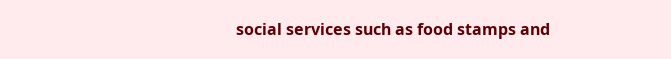social services such as food stamps and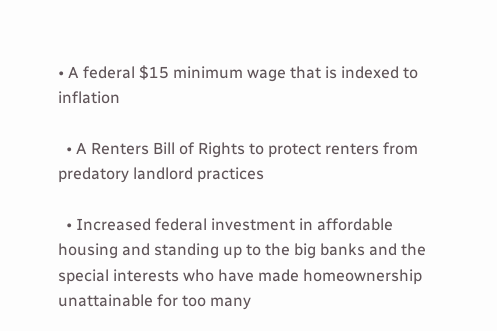• A federal $15 minimum wage that is indexed to inflation

  • A Renters Bill of Rights to protect renters from predatory landlord practices

  • Increased federal investment in affordable housing and standing up to the big banks and the special interests who have made homeownership unattainable for too many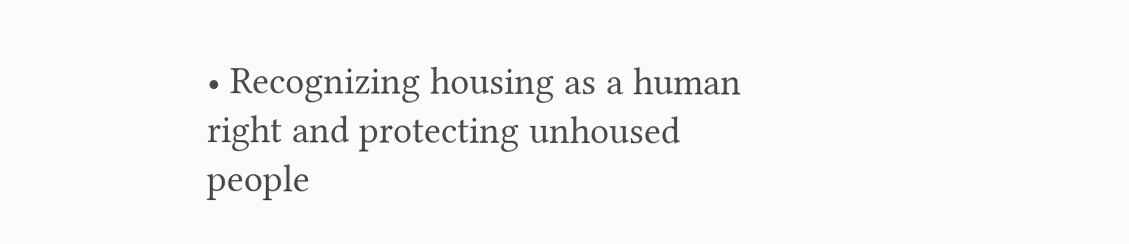• Recognizing housing as a human right and protecting unhoused people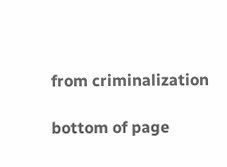from criminalization

bottom of page